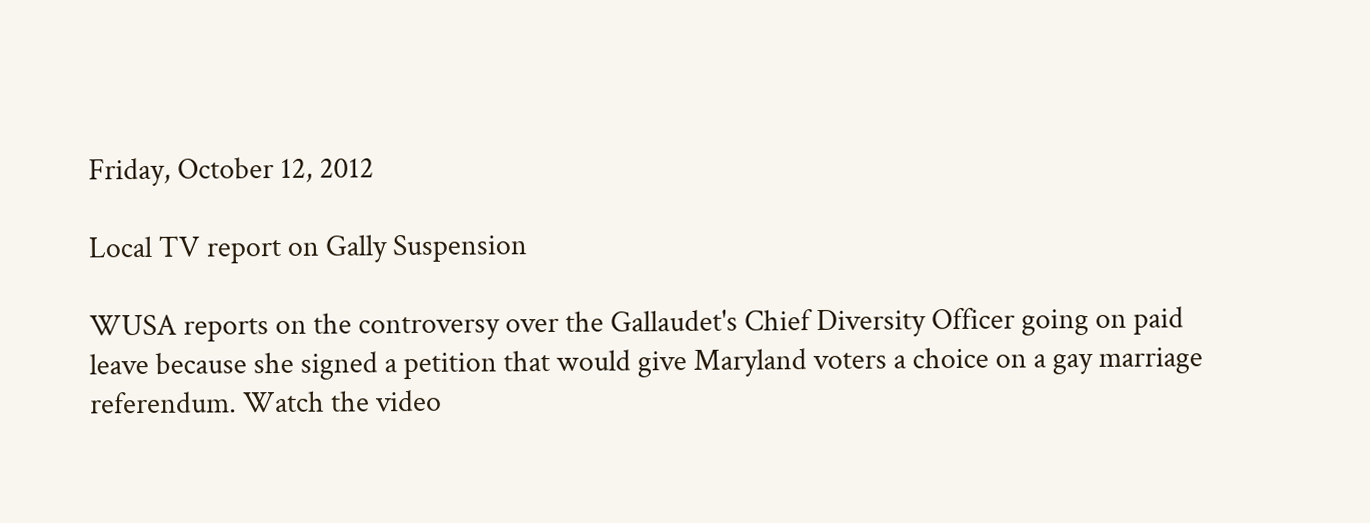Friday, October 12, 2012

Local TV report on Gally Suspension

WUSA reports on the controversy over the Gallaudet's Chief Diversity Officer going on paid leave because she signed a petition that would give Maryland voters a choice on a gay marriage referendum. Watch the video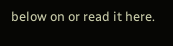below on or read it here.